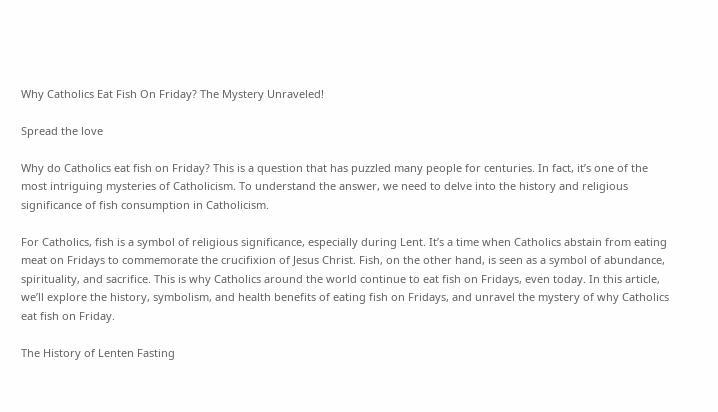Why Catholics Eat Fish On Friday? The Mystery Unraveled!

Spread the love

Why do Catholics eat fish on Friday? This is a question that has puzzled many people for centuries. In fact, it’s one of the most intriguing mysteries of Catholicism. To understand the answer, we need to delve into the history and religious significance of fish consumption in Catholicism.

For Catholics, fish is a symbol of religious significance, especially during Lent. It’s a time when Catholics abstain from eating meat on Fridays to commemorate the crucifixion of Jesus Christ. Fish, on the other hand, is seen as a symbol of abundance, spirituality, and sacrifice. This is why Catholics around the world continue to eat fish on Fridays, even today. In this article, we’ll explore the history, symbolism, and health benefits of eating fish on Fridays, and unravel the mystery of why Catholics eat fish on Friday.

The History of Lenten Fasting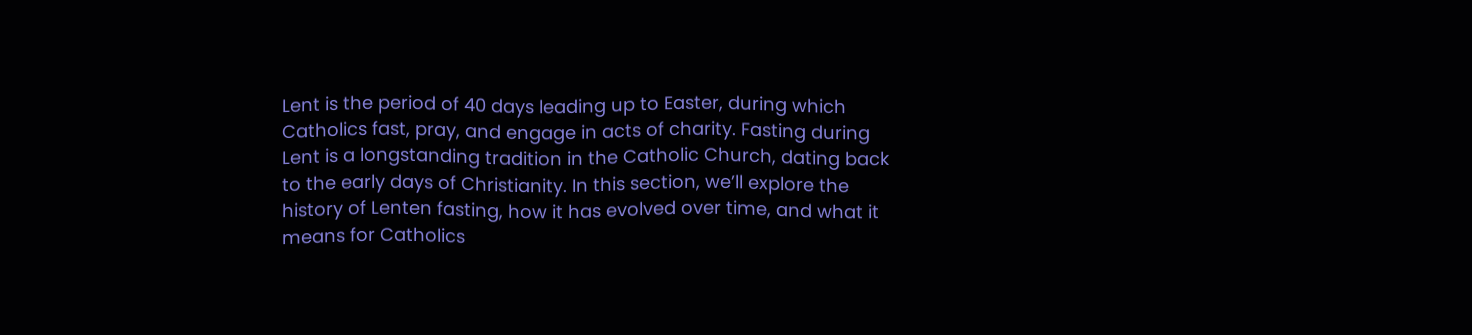Lent is the period of 40 days leading up to Easter, during which Catholics fast, pray, and engage in acts of charity. Fasting during Lent is a longstanding tradition in the Catholic Church, dating back to the early days of Christianity. In this section, we’ll explore the history of Lenten fasting, how it has evolved over time, and what it means for Catholics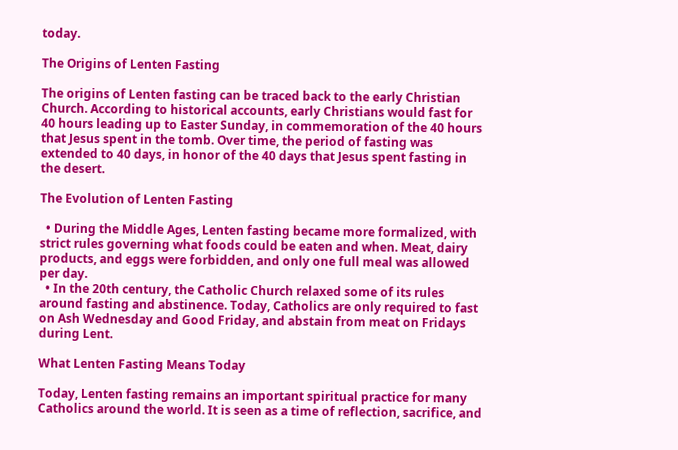today.

The Origins of Lenten Fasting

The origins of Lenten fasting can be traced back to the early Christian Church. According to historical accounts, early Christians would fast for 40 hours leading up to Easter Sunday, in commemoration of the 40 hours that Jesus spent in the tomb. Over time, the period of fasting was extended to 40 days, in honor of the 40 days that Jesus spent fasting in the desert.

The Evolution of Lenten Fasting

  • During the Middle Ages, Lenten fasting became more formalized, with strict rules governing what foods could be eaten and when. Meat, dairy products, and eggs were forbidden, and only one full meal was allowed per day.
  • In the 20th century, the Catholic Church relaxed some of its rules around fasting and abstinence. Today, Catholics are only required to fast on Ash Wednesday and Good Friday, and abstain from meat on Fridays during Lent.

What Lenten Fasting Means Today

Today, Lenten fasting remains an important spiritual practice for many Catholics around the world. It is seen as a time of reflection, sacrifice, and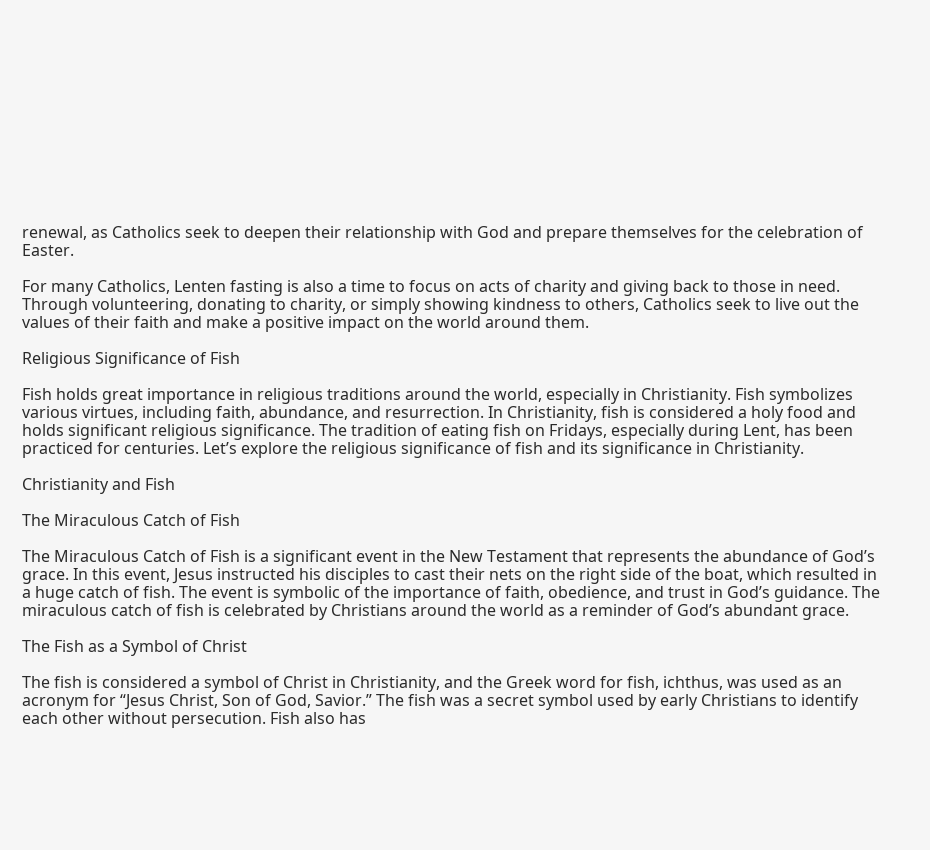renewal, as Catholics seek to deepen their relationship with God and prepare themselves for the celebration of Easter.

For many Catholics, Lenten fasting is also a time to focus on acts of charity and giving back to those in need. Through volunteering, donating to charity, or simply showing kindness to others, Catholics seek to live out the values of their faith and make a positive impact on the world around them.

Religious Significance of Fish

Fish holds great importance in religious traditions around the world, especially in Christianity. Fish symbolizes various virtues, including faith, abundance, and resurrection. In Christianity, fish is considered a holy food and holds significant religious significance. The tradition of eating fish on Fridays, especially during Lent, has been practiced for centuries. Let’s explore the religious significance of fish and its significance in Christianity.

Christianity and Fish

The Miraculous Catch of Fish

The Miraculous Catch of Fish is a significant event in the New Testament that represents the abundance of God’s grace. In this event, Jesus instructed his disciples to cast their nets on the right side of the boat, which resulted in a huge catch of fish. The event is symbolic of the importance of faith, obedience, and trust in God’s guidance. The miraculous catch of fish is celebrated by Christians around the world as a reminder of God’s abundant grace.

The Fish as a Symbol of Christ

The fish is considered a symbol of Christ in Christianity, and the Greek word for fish, ichthus, was used as an acronym for “Jesus Christ, Son of God, Savior.” The fish was a secret symbol used by early Christians to identify each other without persecution. Fish also has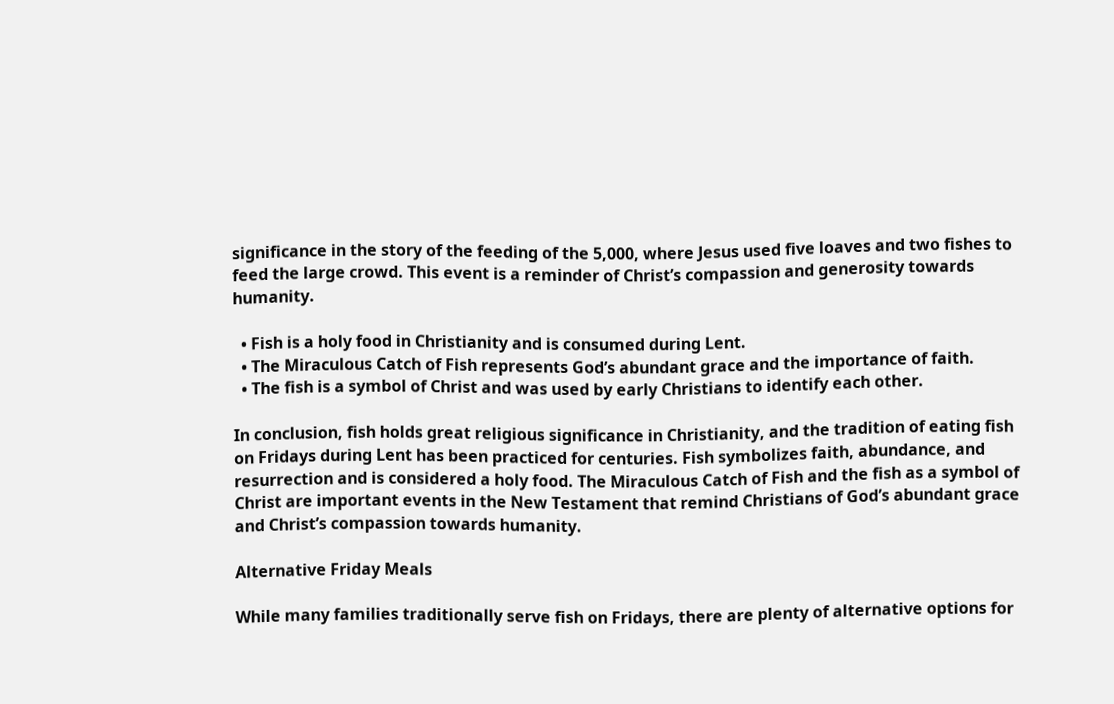significance in the story of the feeding of the 5,000, where Jesus used five loaves and two fishes to feed the large crowd. This event is a reminder of Christ’s compassion and generosity towards humanity.

  • Fish is a holy food in Christianity and is consumed during Lent.
  • The Miraculous Catch of Fish represents God’s abundant grace and the importance of faith.
  • The fish is a symbol of Christ and was used by early Christians to identify each other.

In conclusion, fish holds great religious significance in Christianity, and the tradition of eating fish on Fridays during Lent has been practiced for centuries. Fish symbolizes faith, abundance, and resurrection and is considered a holy food. The Miraculous Catch of Fish and the fish as a symbol of Christ are important events in the New Testament that remind Christians of God’s abundant grace and Christ’s compassion towards humanity.

Alternative Friday Meals

While many families traditionally serve fish on Fridays, there are plenty of alternative options for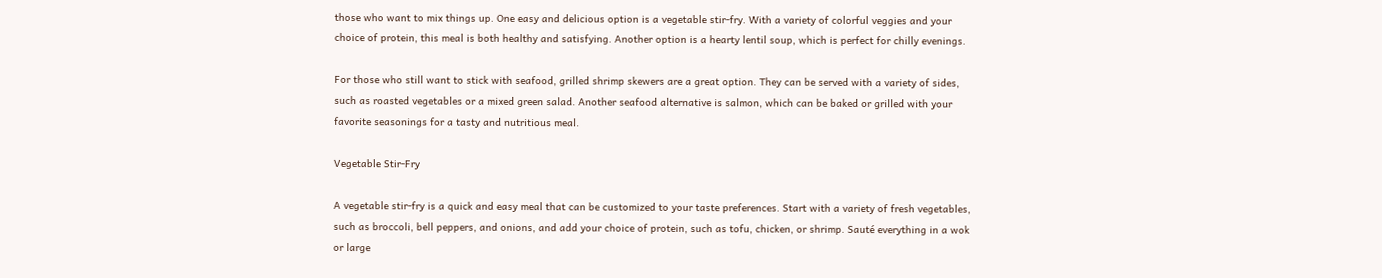those who want to mix things up. One easy and delicious option is a vegetable stir-fry. With a variety of colorful veggies and your choice of protein, this meal is both healthy and satisfying. Another option is a hearty lentil soup, which is perfect for chilly evenings.

For those who still want to stick with seafood, grilled shrimp skewers are a great option. They can be served with a variety of sides, such as roasted vegetables or a mixed green salad. Another seafood alternative is salmon, which can be baked or grilled with your favorite seasonings for a tasty and nutritious meal.

Vegetable Stir-Fry

A vegetable stir-fry is a quick and easy meal that can be customized to your taste preferences. Start with a variety of fresh vegetables, such as broccoli, bell peppers, and onions, and add your choice of protein, such as tofu, chicken, or shrimp. Sauté everything in a wok or large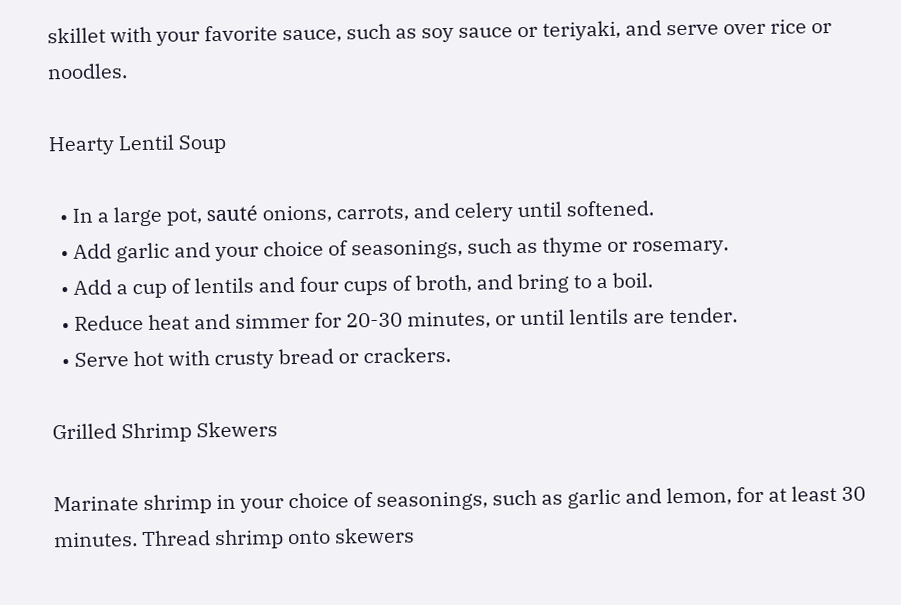skillet with your favorite sauce, such as soy sauce or teriyaki, and serve over rice or noodles.

Hearty Lentil Soup

  • In a large pot, sauté onions, carrots, and celery until softened.
  • Add garlic and your choice of seasonings, such as thyme or rosemary.
  • Add a cup of lentils and four cups of broth, and bring to a boil.
  • Reduce heat and simmer for 20-30 minutes, or until lentils are tender.
  • Serve hot with crusty bread or crackers.

Grilled Shrimp Skewers

Marinate shrimp in your choice of seasonings, such as garlic and lemon, for at least 30 minutes. Thread shrimp onto skewers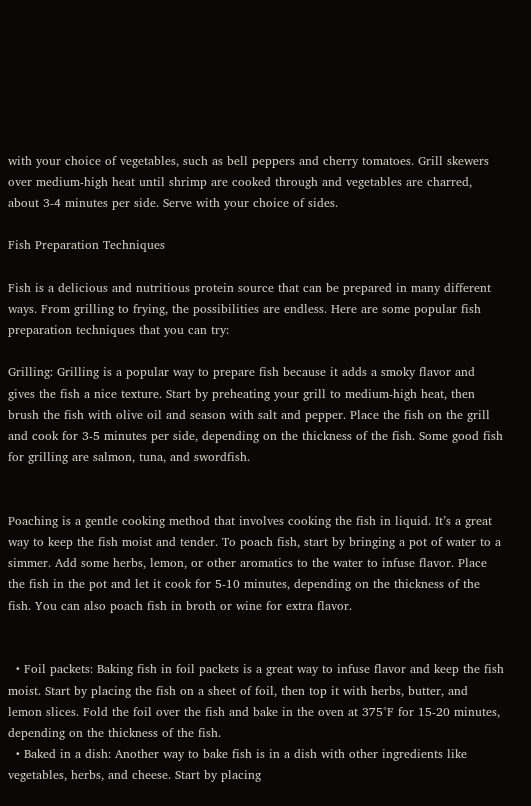with your choice of vegetables, such as bell peppers and cherry tomatoes. Grill skewers over medium-high heat until shrimp are cooked through and vegetables are charred, about 3-4 minutes per side. Serve with your choice of sides.

Fish Preparation Techniques

Fish is a delicious and nutritious protein source that can be prepared in many different ways. From grilling to frying, the possibilities are endless. Here are some popular fish preparation techniques that you can try:

Grilling: Grilling is a popular way to prepare fish because it adds a smoky flavor and gives the fish a nice texture. Start by preheating your grill to medium-high heat, then brush the fish with olive oil and season with salt and pepper. Place the fish on the grill and cook for 3-5 minutes per side, depending on the thickness of the fish. Some good fish for grilling are salmon, tuna, and swordfish.


Poaching is a gentle cooking method that involves cooking the fish in liquid. It’s a great way to keep the fish moist and tender. To poach fish, start by bringing a pot of water to a simmer. Add some herbs, lemon, or other aromatics to the water to infuse flavor. Place the fish in the pot and let it cook for 5-10 minutes, depending on the thickness of the fish. You can also poach fish in broth or wine for extra flavor.


  • Foil packets: Baking fish in foil packets is a great way to infuse flavor and keep the fish moist. Start by placing the fish on a sheet of foil, then top it with herbs, butter, and lemon slices. Fold the foil over the fish and bake in the oven at 375°F for 15-20 minutes, depending on the thickness of the fish.
  • Baked in a dish: Another way to bake fish is in a dish with other ingredients like vegetables, herbs, and cheese. Start by placing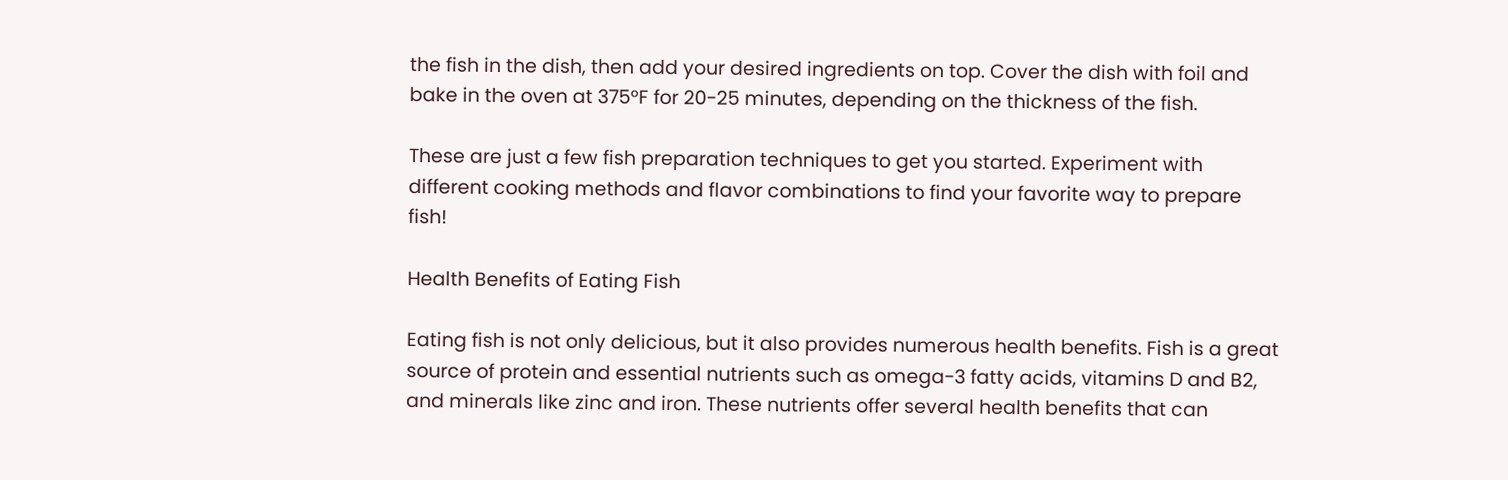the fish in the dish, then add your desired ingredients on top. Cover the dish with foil and bake in the oven at 375°F for 20-25 minutes, depending on the thickness of the fish.

These are just a few fish preparation techniques to get you started. Experiment with different cooking methods and flavor combinations to find your favorite way to prepare fish!

Health Benefits of Eating Fish

Eating fish is not only delicious, but it also provides numerous health benefits. Fish is a great source of protein and essential nutrients such as omega-3 fatty acids, vitamins D and B2, and minerals like zinc and iron. These nutrients offer several health benefits that can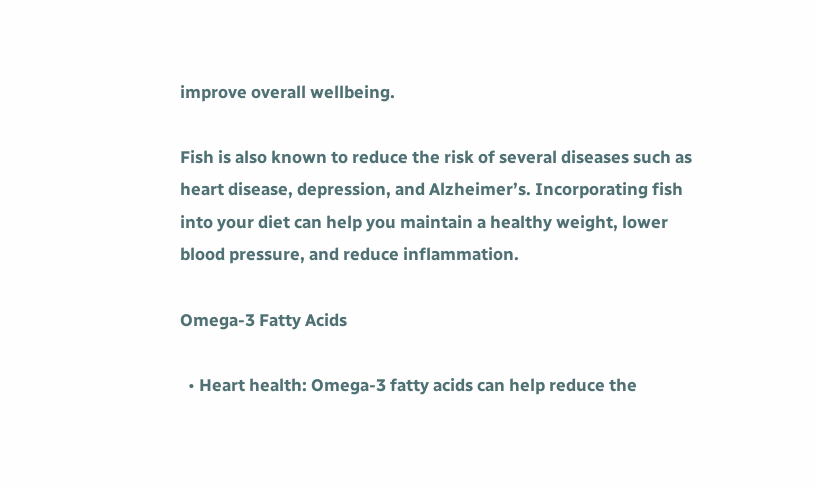improve overall wellbeing.

Fish is also known to reduce the risk of several diseases such as heart disease, depression, and Alzheimer’s. Incorporating fish into your diet can help you maintain a healthy weight, lower blood pressure, and reduce inflammation.

Omega-3 Fatty Acids

  • Heart health: Omega-3 fatty acids can help reduce the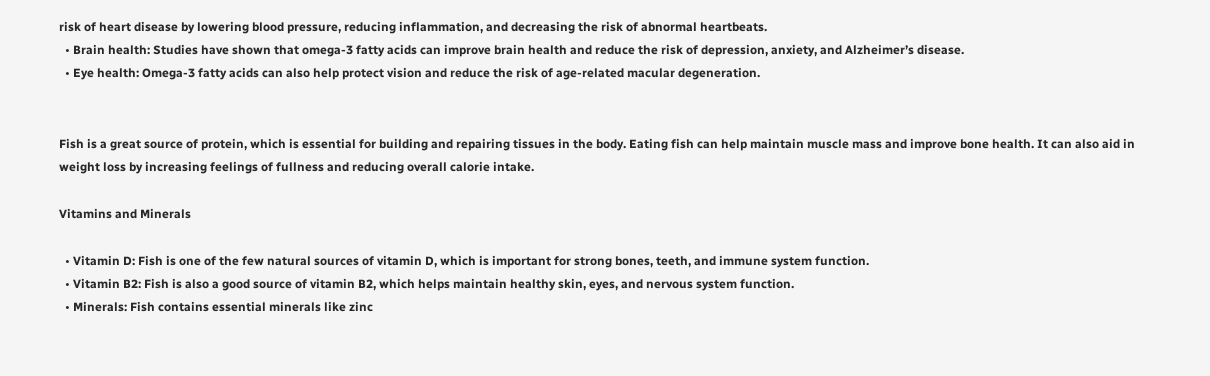risk of heart disease by lowering blood pressure, reducing inflammation, and decreasing the risk of abnormal heartbeats.
  • Brain health: Studies have shown that omega-3 fatty acids can improve brain health and reduce the risk of depression, anxiety, and Alzheimer’s disease.
  • Eye health: Omega-3 fatty acids can also help protect vision and reduce the risk of age-related macular degeneration.


Fish is a great source of protein, which is essential for building and repairing tissues in the body. Eating fish can help maintain muscle mass and improve bone health. It can also aid in weight loss by increasing feelings of fullness and reducing overall calorie intake.

Vitamins and Minerals

  • Vitamin D: Fish is one of the few natural sources of vitamin D, which is important for strong bones, teeth, and immune system function.
  • Vitamin B2: Fish is also a good source of vitamin B2, which helps maintain healthy skin, eyes, and nervous system function.
  • Minerals: Fish contains essential minerals like zinc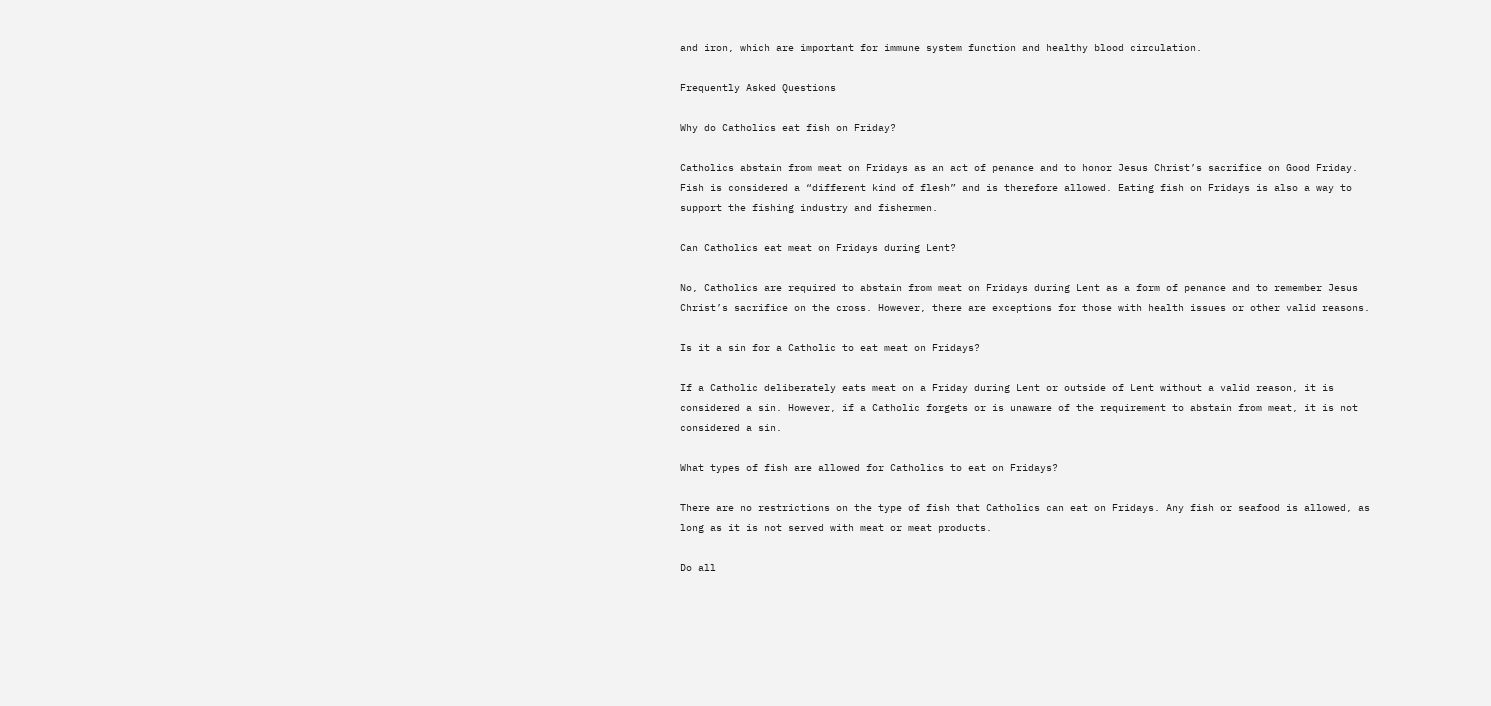and iron, which are important for immune system function and healthy blood circulation.

Frequently Asked Questions

Why do Catholics eat fish on Friday?

Catholics abstain from meat on Fridays as an act of penance and to honor Jesus Christ’s sacrifice on Good Friday. Fish is considered a “different kind of flesh” and is therefore allowed. Eating fish on Fridays is also a way to support the fishing industry and fishermen.

Can Catholics eat meat on Fridays during Lent?

No, Catholics are required to abstain from meat on Fridays during Lent as a form of penance and to remember Jesus Christ’s sacrifice on the cross. However, there are exceptions for those with health issues or other valid reasons.

Is it a sin for a Catholic to eat meat on Fridays?

If a Catholic deliberately eats meat on a Friday during Lent or outside of Lent without a valid reason, it is considered a sin. However, if a Catholic forgets or is unaware of the requirement to abstain from meat, it is not considered a sin.

What types of fish are allowed for Catholics to eat on Fridays?

There are no restrictions on the type of fish that Catholics can eat on Fridays. Any fish or seafood is allowed, as long as it is not served with meat or meat products.

Do all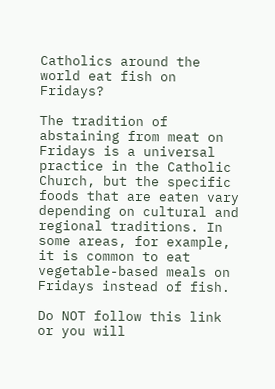Catholics around the world eat fish on Fridays?

The tradition of abstaining from meat on Fridays is a universal practice in the Catholic Church, but the specific foods that are eaten vary depending on cultural and regional traditions. In some areas, for example, it is common to eat vegetable-based meals on Fridays instead of fish.

Do NOT follow this link or you will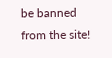be banned from the site!